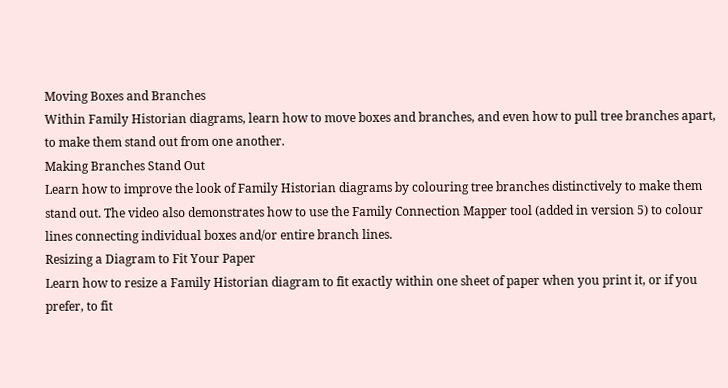Moving Boxes and Branches
Within Family Historian diagrams, learn how to move boxes and branches, and even how to pull tree branches apart, to make them stand out from one another.
Making Branches Stand Out
Learn how to improve the look of Family Historian diagrams by colouring tree branches distinctively to make them stand out. The video also demonstrates how to use the Family Connection Mapper tool (added in version 5) to colour lines connecting individual boxes and/or entire branch lines.
Resizing a Diagram to Fit Your Paper
Learn how to resize a Family Historian diagram to fit exactly within one sheet of paper when you print it, or if you prefer, to fit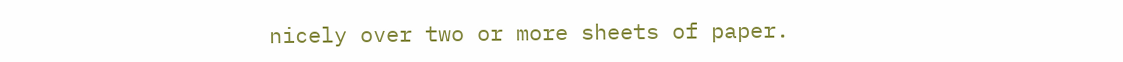nicely over two or more sheets of paper.